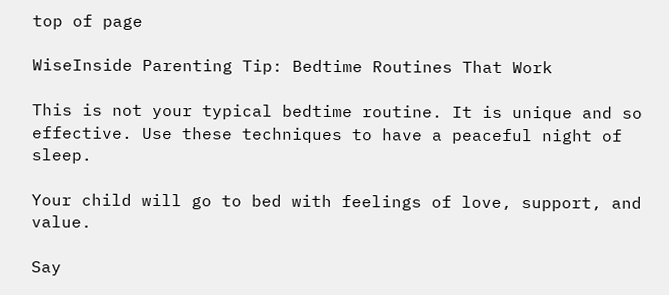top of page

WiseInside Parenting Tip: Bedtime Routines That Work

This is not your typical bedtime routine. It is unique and so effective. Use these techniques to have a peaceful night of sleep.

Your child will go to bed with feelings of love, support, and value.

Say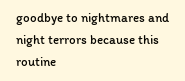goodbye to nightmares and night terrors because this routine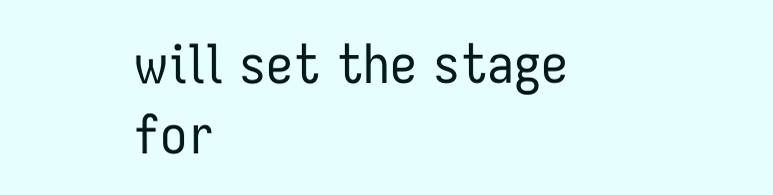will set the stage for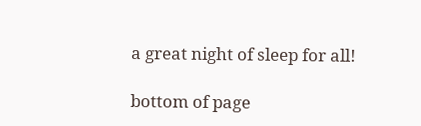a great night of sleep for all!

bottom of page